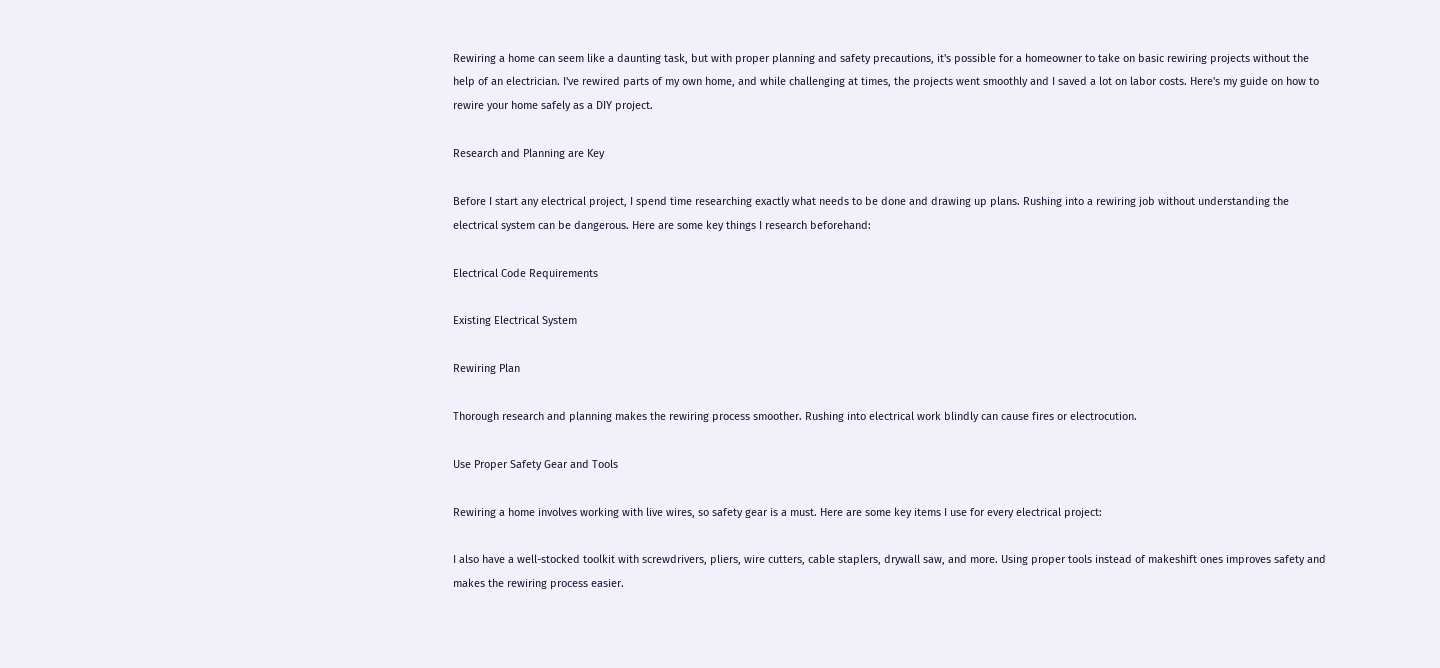Rewiring a home can seem like a daunting task, but with proper planning and safety precautions, it's possible for a homeowner to take on basic rewiring projects without the help of an electrician. I've rewired parts of my own home, and while challenging at times, the projects went smoothly and I saved a lot on labor costs. Here's my guide on how to rewire your home safely as a DIY project.

Research and Planning are Key

Before I start any electrical project, I spend time researching exactly what needs to be done and drawing up plans. Rushing into a rewiring job without understanding the electrical system can be dangerous. Here are some key things I research beforehand:

Electrical Code Requirements

Existing Electrical System

Rewiring Plan

Thorough research and planning makes the rewiring process smoother. Rushing into electrical work blindly can cause fires or electrocution.

Use Proper Safety Gear and Tools

Rewiring a home involves working with live wires, so safety gear is a must. Here are some key items I use for every electrical project:

I also have a well-stocked toolkit with screwdrivers, pliers, wire cutters, cable staplers, drywall saw, and more. Using proper tools instead of makeshift ones improves safety and makes the rewiring process easier.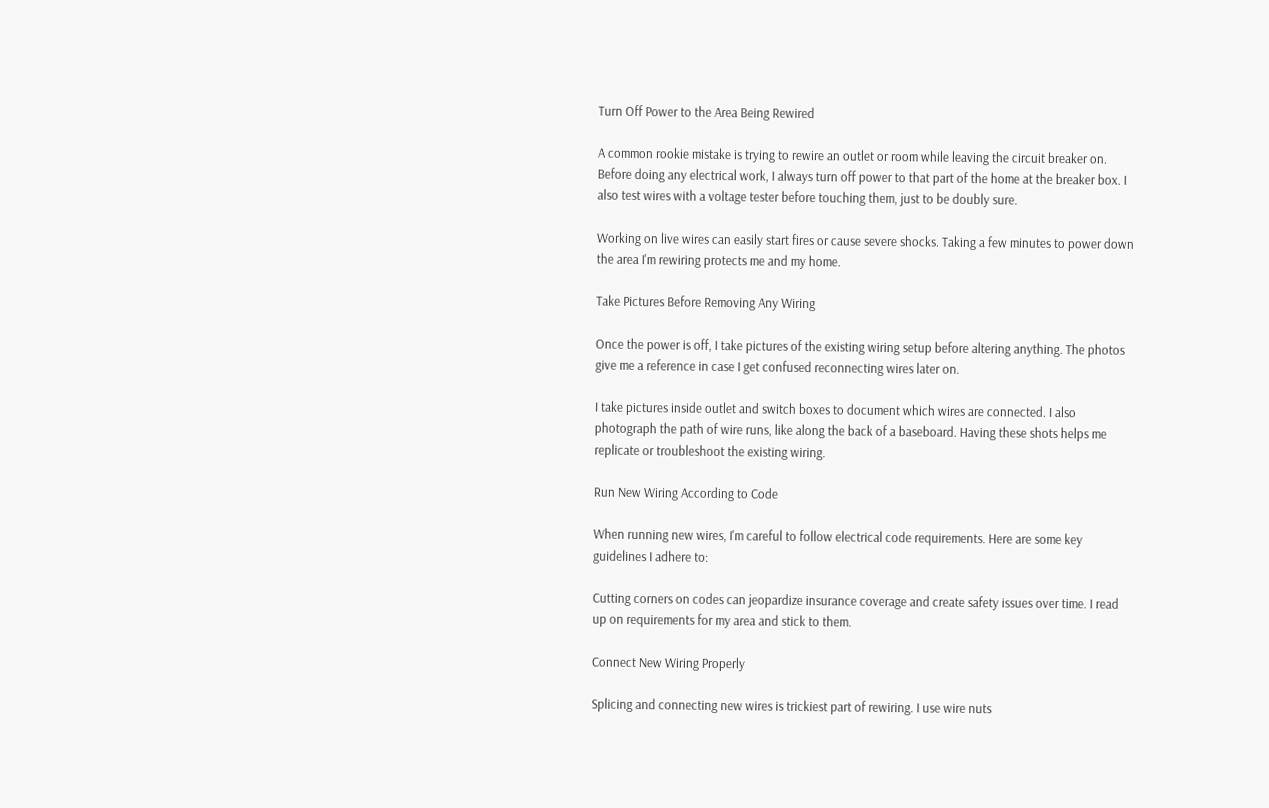Turn Off Power to the Area Being Rewired

A common rookie mistake is trying to rewire an outlet or room while leaving the circuit breaker on. Before doing any electrical work, I always turn off power to that part of the home at the breaker box. I also test wires with a voltage tester before touching them, just to be doubly sure.

Working on live wires can easily start fires or cause severe shocks. Taking a few minutes to power down the area I'm rewiring protects me and my home.

Take Pictures Before Removing Any Wiring

Once the power is off, I take pictures of the existing wiring setup before altering anything. The photos give me a reference in case I get confused reconnecting wires later on.

I take pictures inside outlet and switch boxes to document which wires are connected. I also photograph the path of wire runs, like along the back of a baseboard. Having these shots helps me replicate or troubleshoot the existing wiring.

Run New Wiring According to Code

When running new wires, I'm careful to follow electrical code requirements. Here are some key guidelines I adhere to:

Cutting corners on codes can jeopardize insurance coverage and create safety issues over time. I read up on requirements for my area and stick to them.

Connect New Wiring Properly

Splicing and connecting new wires is trickiest part of rewiring. I use wire nuts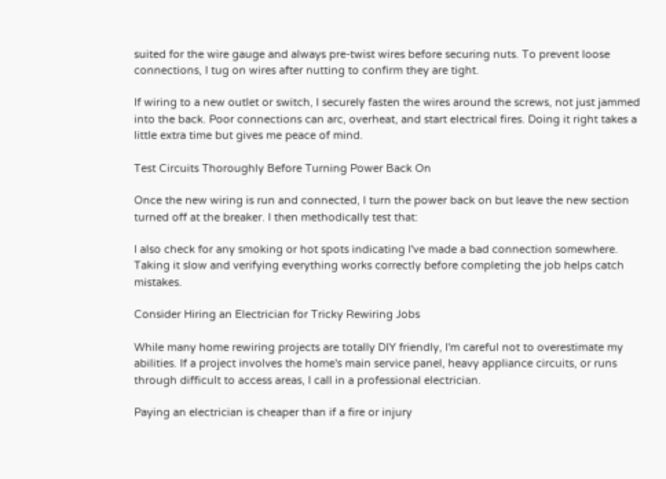suited for the wire gauge and always pre-twist wires before securing nuts. To prevent loose connections, I tug on wires after nutting to confirm they are tight.

If wiring to a new outlet or switch, I securely fasten the wires around the screws, not just jammed into the back. Poor connections can arc, overheat, and start electrical fires. Doing it right takes a little extra time but gives me peace of mind.

Test Circuits Thoroughly Before Turning Power Back On

Once the new wiring is run and connected, I turn the power back on but leave the new section turned off at the breaker. I then methodically test that:

I also check for any smoking or hot spots indicating I've made a bad connection somewhere. Taking it slow and verifying everything works correctly before completing the job helps catch mistakes.

Consider Hiring an Electrician for Tricky Rewiring Jobs

While many home rewiring projects are totally DIY friendly, I'm careful not to overestimate my abilities. If a project involves the home's main service panel, heavy appliance circuits, or runs through difficult to access areas, I call in a professional electrician.

Paying an electrician is cheaper than if a fire or injury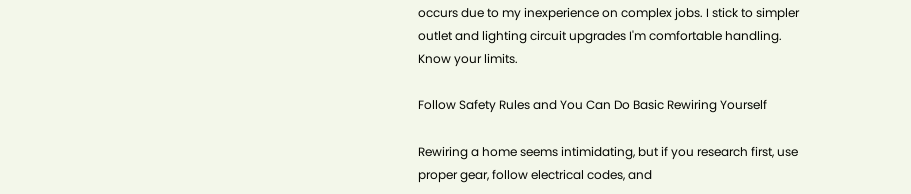occurs due to my inexperience on complex jobs. I stick to simpler outlet and lighting circuit upgrades I'm comfortable handling. Know your limits.

Follow Safety Rules and You Can Do Basic Rewiring Yourself

Rewiring a home seems intimidating, but if you research first, use proper gear, follow electrical codes, and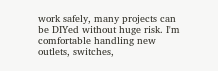work safely, many projects can be DIYed without huge risk. I'm comfortable handling new outlets, switches,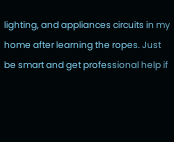lighting, and appliances circuits in my home after learning the ropes. Just be smart and get professional help if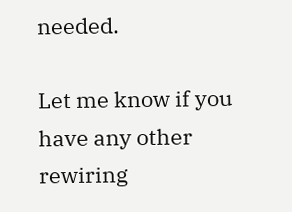needed.

Let me know if you have any other rewiring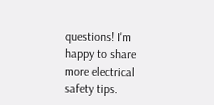questions! I'm happy to share more electrical safety tips.